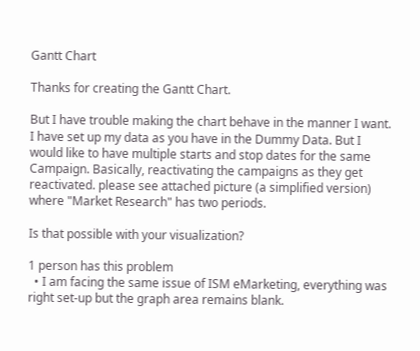Gantt Chart

Thanks for creating the Gantt Chart.

But I have trouble making the chart behave in the manner I want.
I have set up my data as you have in the Dummy Data. But I would like to have multiple starts and stop dates for the same Campaign. Basically, reactivating the campaigns as they get reactivated. please see attached picture (a simplified version) where "Market Research" has two periods.

Is that possible with your visualization?

1 person has this problem
  • I am facing the same issue of ISM eMarketing, everything was right set-up but the graph area remains blank.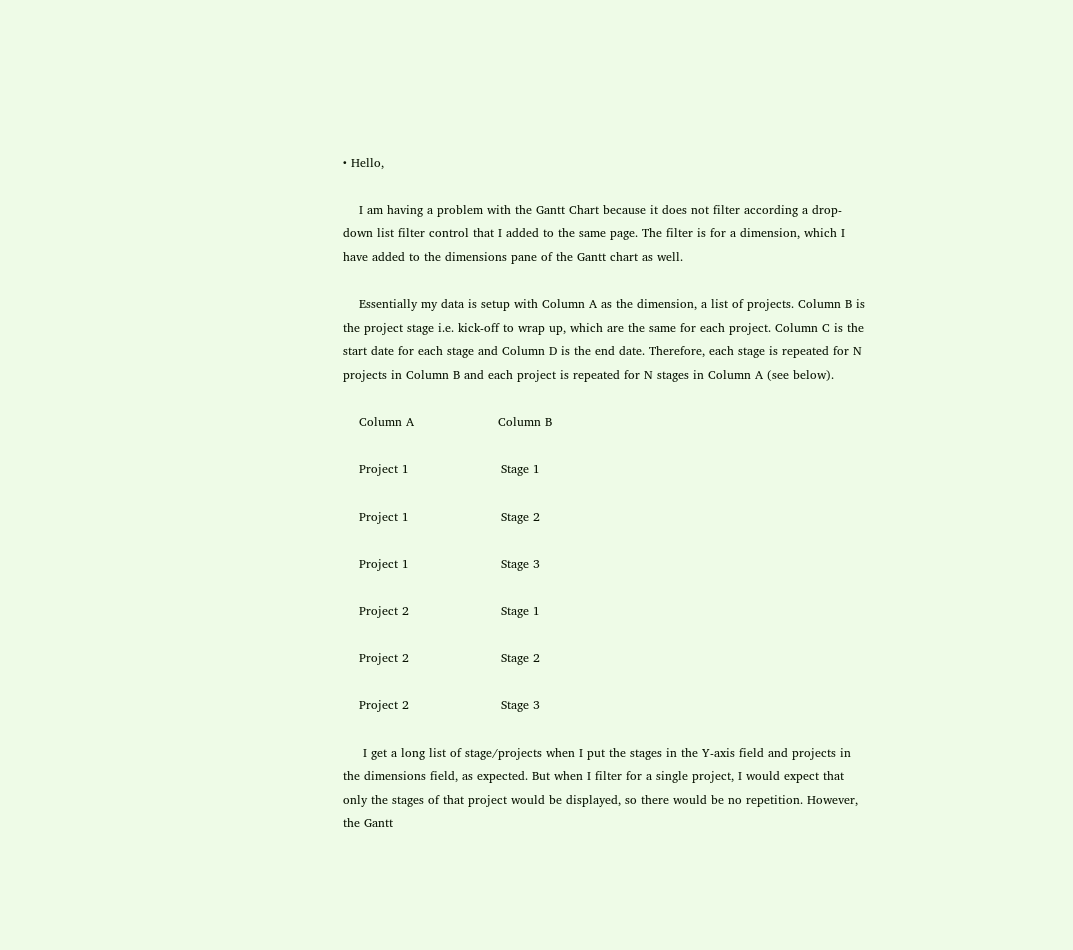• Hello,

    I am having a problem with the Gantt Chart because it does not filter according a drop-down list filter control that I added to the same page. The filter is for a dimension, which I have added to the dimensions pane of the Gantt chart as well.

    Essentially my data is setup with Column A as the dimension, a list of projects. Column B is the project stage i.e. kick-off to wrap up, which are the same for each project. Column C is the start date for each stage and Column D is the end date. Therefore, each stage is repeated for N projects in Column B and each project is repeated for N stages in Column A (see below).

    Column A                     Column B

    Project 1                       Stage 1

    Project 1                       Stage 2

    Project 1                       Stage 3

    Project 2                       Stage 1

    Project 2                       Stage 2

    Project 2                       Stage 3

     I get a long list of stage/projects when I put the stages in the Y-axis field and projects in the dimensions field, as expected. But when I filter for a single project, I would expect that only the stages of that project would be displayed, so there would be no repetition. However, the Gantt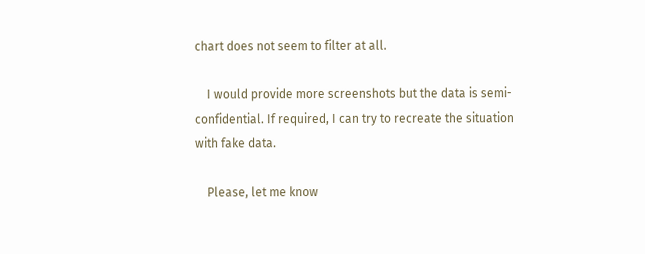chart does not seem to filter at all.

    I would provide more screenshots but the data is semi-confidential. If required, I can try to recreate the situation with fake data.

    Please, let me know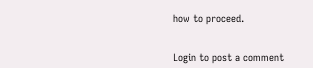how to proceed.


Login to post a comment